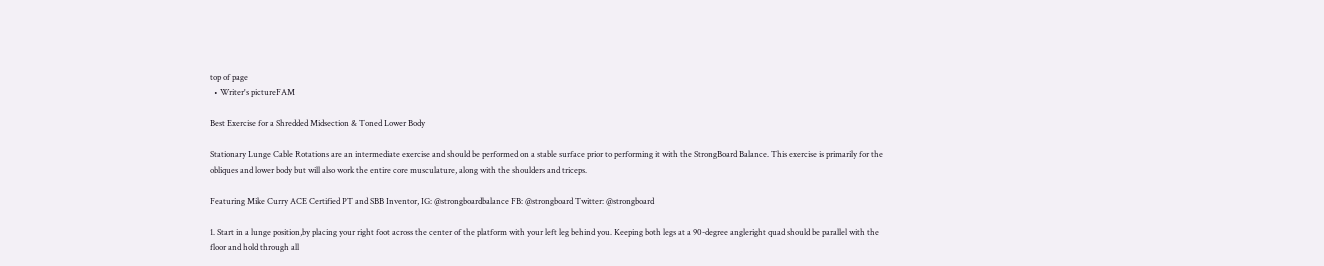top of page
  • Writer's pictureFAM

Best Exercise for a Shredded Midsection & Toned Lower Body

Stationary Lunge Cable Rotations are an intermediate exercise and should be performed on a stable surface prior to performing it with the StrongBoard Balance. This exercise is primarily for the obliques and lower body but will also work the entire core musculature, along with the shoulders and triceps.

Featuring Mike Curry ACE Certified PT and SBB Inventor, IG: @strongboardbalance FB: @strongboard Twitter: @strongboard

1. Start in a lunge position,by placing your right foot across the center of the platform with your left leg behind you. Keeping both legs at a 90-degree angleright quad should be parallel with the floor and hold through all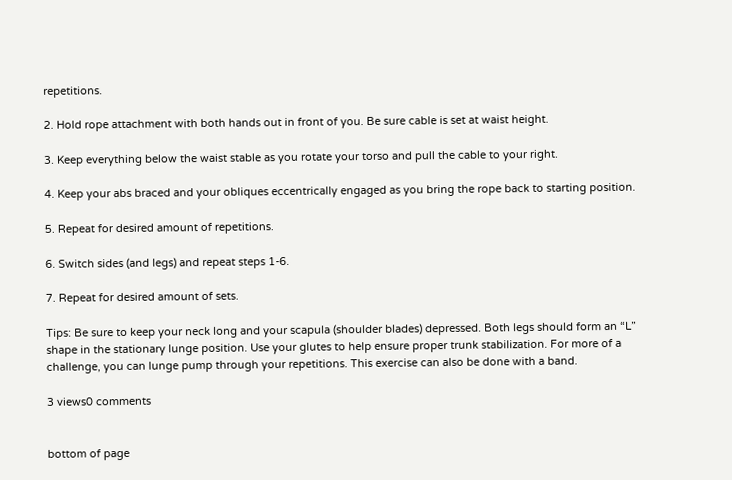repetitions.

2. Hold rope attachment with both hands out in front of you. Be sure cable is set at waist height.

3. Keep everything below the waist stable as you rotate your torso and pull the cable to your right.

4. Keep your abs braced and your obliques eccentrically engaged as you bring the rope back to starting position.

5. Repeat for desired amount of repetitions.

6. Switch sides (and legs) and repeat steps 1-6.

7. Repeat for desired amount of sets.

Tips: Be sure to keep your neck long and your scapula (shoulder blades) depressed. Both legs should form an “L” shape in the stationary lunge position. Use your glutes to help ensure proper trunk stabilization. For more of a challenge, you can lunge pump through your repetitions. This exercise can also be done with a band.

3 views0 comments


bottom of page